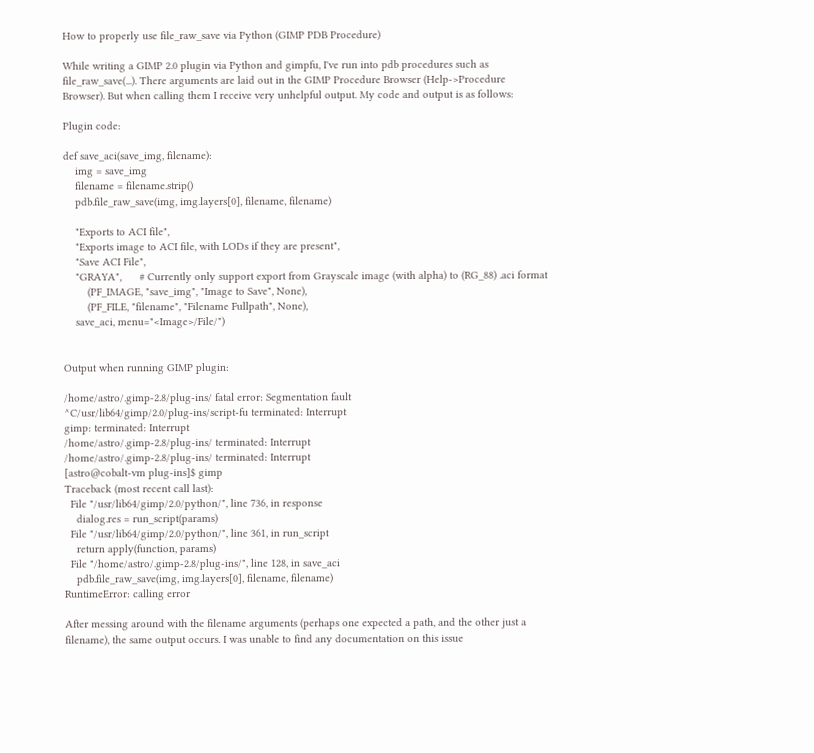How to properly use file_raw_save via Python (GIMP PDB Procedure)

While writing a GIMP 2.0 plugin via Python and gimpfu, I've run into pdb procedures such as file_raw_save(...). There arguments are laid out in the GIMP Procedure Browser (Help->Procedure Browser). But when calling them I receive very unhelpful output. My code and output is as follows:

Plugin code:

def save_aci(save_img, filename):
    img = save_img
    filename = filename.strip()
    pdb.file_raw_save(img, img.layers[0], filename, filename)

    "Exports to ACI file",
    "Exports image to ACI file, with LODs if they are present",
    "Save ACI File",
    "GRAYA",      # Currently only support export from Grayscale image (with alpha) to (RG_88) .aci format
        (PF_IMAGE, "save_img", "Image to Save", None),
        (PF_FILE, "filename", "Filename Fullpath", None),
    save_aci, menu="<Image>/File/")


Output when running GIMP plugin:

/home/astro/.gimp-2.8/plug-ins/ fatal error: Segmentation fault
^C/usr/lib64/gimp/2.0/plug-ins/script-fu terminated: Interrupt
gimp: terminated: Interrupt
/home/astro/.gimp-2.8/plug-ins/ terminated: Interrupt
/home/astro/.gimp-2.8/plug-ins/ terminated: Interrupt
[astro@cobalt-vm plug-ins]$ gimp
Traceback (most recent call last):
  File "/usr/lib64/gimp/2.0/python/", line 736, in response
    dialog.res = run_script(params)
  File "/usr/lib64/gimp/2.0/python/", line 361, in run_script
    return apply(function, params)
  File "/home/astro/.gimp-2.8/plug-ins/", line 128, in save_aci
    pdb.file_raw_save(img, img.layers[0], filename, filename)
RuntimeError: calling error

After messing around with the filename arguments (perhaps one expected a path, and the other just a filename), the same output occurs. I was unable to find any documentation on this issue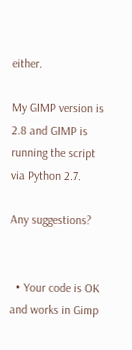either.

My GIMP version is 2.8 and GIMP is running the script via Python 2.7.

Any suggestions?


  • Your code is OK and works in Gimp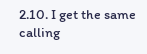2.10. I get the same calling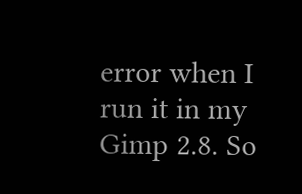error when I run it in my Gimp 2.8. So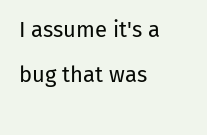I assume it's a bug that was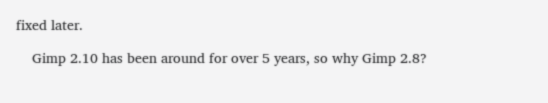fixed later.

    Gimp 2.10 has been around for over 5 years, so why Gimp 2.8?